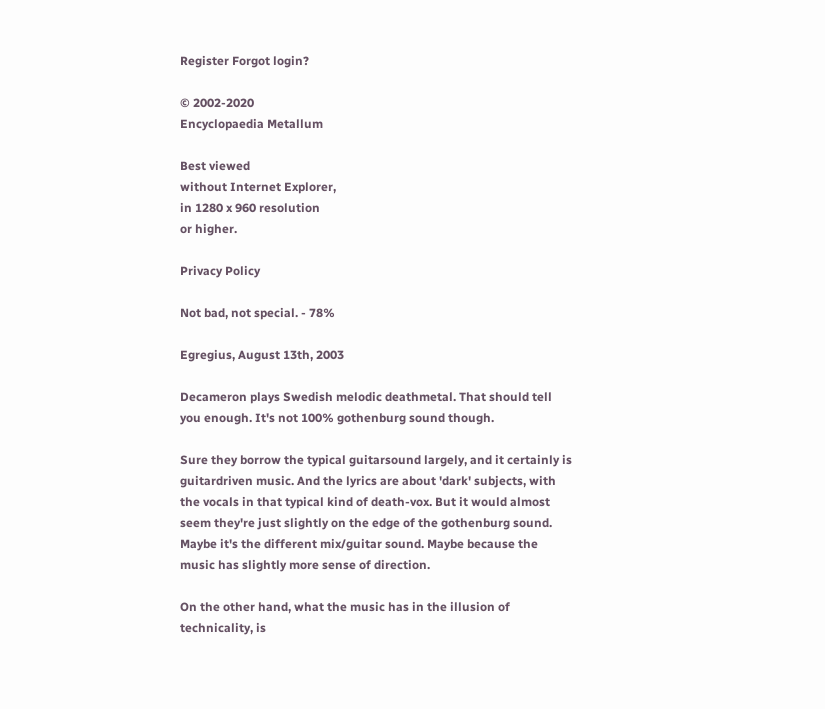Register Forgot login?

© 2002-2020
Encyclopaedia Metallum

Best viewed
without Internet Explorer,
in 1280 x 960 resolution
or higher.

Privacy Policy

Not bad, not special. - 78%

Egregius, August 13th, 2003

Decameron plays Swedish melodic deathmetal. That should tell you enough. It's not 100% gothenburg sound though.

Sure they borrow the typical guitarsound largely, and it certainly is guitardriven music. And the lyrics are about 'dark' subjects, with the vocals in that typical kind of death-vox. But it would almost seem they're just slightly on the edge of the gothenburg sound. Maybe it's the different mix/guitar sound. Maybe because the music has slightly more sense of direction.

On the other hand, what the music has in the illusion of technicality, is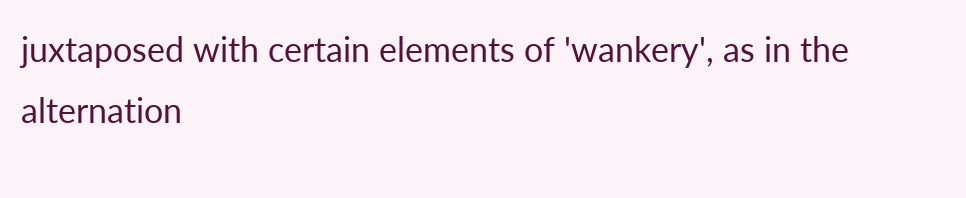juxtaposed with certain elements of 'wankery', as in the alternation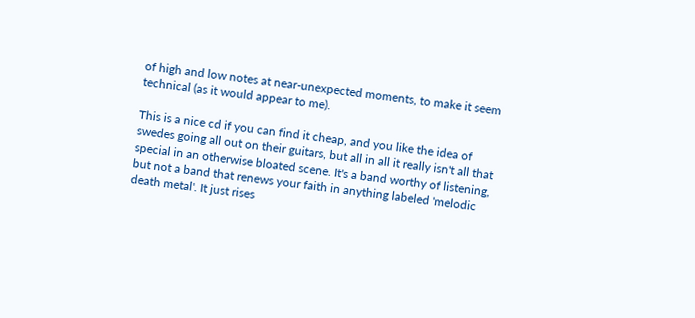of high and low notes at near-unexpected moments, to make it seem technical (as it would appear to me).

This is a nice cd if you can find it cheap, and you like the idea of swedes going all out on their guitars, but all in all it really isn't all that special in an otherwise bloated scene. It's a band worthy of listening, but not a band that renews your faith in anything labeled 'melodic death metal'. It just rises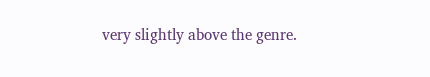very slightly above the genre.